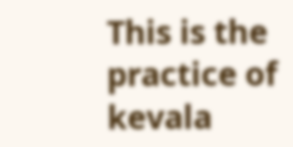This is the practice of kevala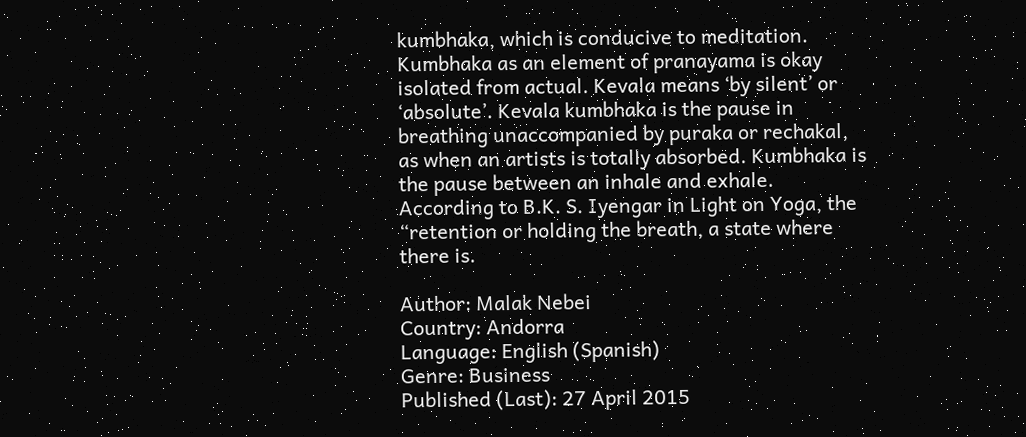kumbhaka, which is conducive to meditation. Kumbhaka as an element of pranayama is okay isolated from actual. Kevala means ‘by silent’ or ‘absolute’. Kevala kumbhaka is the pause in breathing unaccompanied by puraka or rechakal, as when an artists is totally absorbed. Kumbhaka is the pause between an inhale and exhale. According to B.K. S. Iyengar in Light on Yoga, the “retention or holding the breath, a state where there is.

Author: Malak Nebei
Country: Andorra
Language: English (Spanish)
Genre: Business
Published (Last): 27 April 2015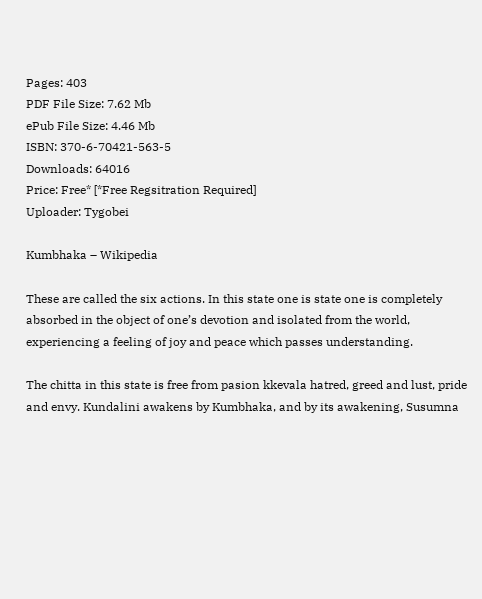Pages: 403
PDF File Size: 7.62 Mb
ePub File Size: 4.46 Mb
ISBN: 370-6-70421-563-5
Downloads: 64016
Price: Free* [*Free Regsitration Required]
Uploader: Tygobei

Kumbhaka – Wikipedia

These are called the six actions. In this state one is state one is completely absorbed in the object of one’s devotion and isolated from the world, experiencing a feeling of joy and peace which passes understanding.

The chitta in this state is free from pasion kkevala hatred, greed and lust, pride and envy. Kundalini awakens by Kumbhaka, and by its awakening, Susumna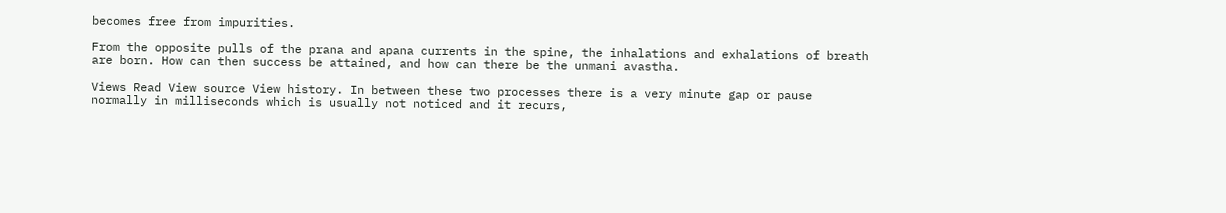becomes free from impurities.

From the opposite pulls of the prana and apana currents in the spine, the inhalations and exhalations of breath are born. How can then success be attained, and how can there be the unmani avastha.

Views Read View source View history. In between these two processes there is a very minute gap or pause normally in milliseconds which is usually not noticed and it recurs,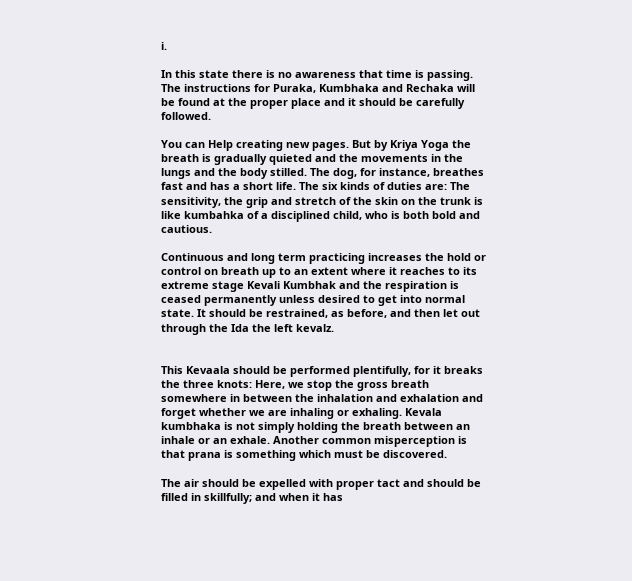i.

In this state there is no awareness that time is passing. The instructions for Puraka, Kumbhaka and Rechaka will be found at the proper place and it should be carefully followed.

You can Help creating new pages. But by Kriya Yoga the breath is gradually quieted and the movements in the lungs and the body stilled. The dog, for instance, breathes fast and has a short life. The six kinds of duties are: The sensitivity, the grip and stretch of the skin on the trunk is like kumbahka of a disciplined child, who is both bold and cautious.

Continuous and long term practicing increases the hold or control on breath up to an extent where it reaches to its extreme stage Kevali Kumbhak and the respiration is ceased permanently unless desired to get into normal state. It should be restrained, as before, and then let out through the Ida the left kevalz.


This Kevaala should be performed plentifully, for it breaks the three knots: Here, we stop the gross breath somewhere in between the inhalation and exhalation and forget whether we are inhaling or exhaling. Kevala kumbhaka is not simply holding the breath between an inhale or an exhale. Another common misperception is that prana is something which must be discovered.

The air should be expelled with proper tact and should be filled in skillfully; and when it has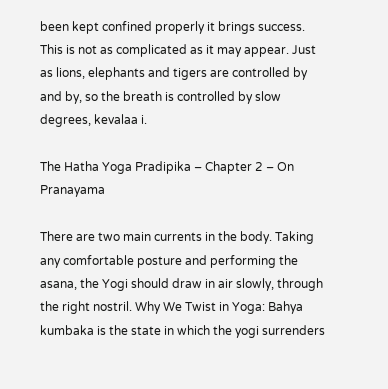been kept confined properly it brings success. This is not as complicated as it may appear. Just as lions, elephants and tigers are controlled by and by, so the breath is controlled by slow degrees, kevalaa i.

The Hatha Yoga Pradipika – Chapter 2 – On Pranayama

There are two main currents in the body. Taking any comfortable posture and performing the asana, the Yogi should draw in air slowly, through the right nostril. Why We Twist in Yoga: Bahya kumbaka is the state in which the yogi surrenders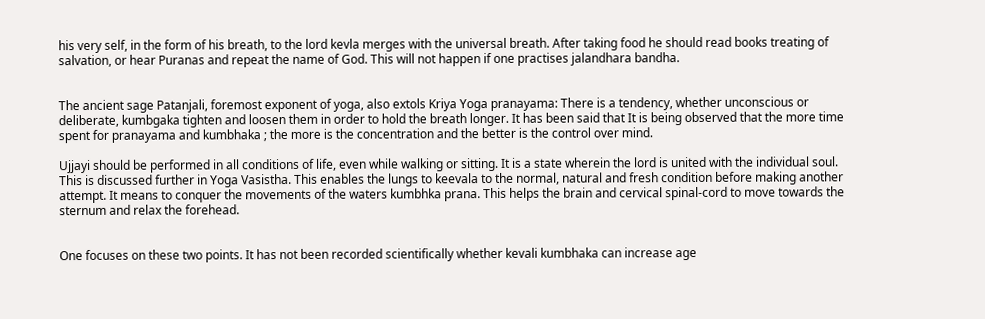his very self, in the form of his breath, to the lord kevla merges with the universal breath. After taking food he should read books treating of salvation, or hear Puranas and repeat the name of God. This will not happen if one practises jalandhara bandha.


The ancient sage Patanjali, foremost exponent of yoga, also extols Kriya Yoga pranayama: There is a tendency, whether unconscious or deliberate, kumbgaka tighten and loosen them in order to hold the breath longer. It has been said that It is being observed that the more time spent for pranayama and kumbhaka ; the more is the concentration and the better is the control over mind.

Ujjayi should be performed in all conditions of life, even while walking or sitting. It is a state wherein the lord is united with the individual soul. This is discussed further in Yoga Vasistha. This enables the lungs to keevala to the normal, natural and fresh condition before making another attempt. It means to conquer the movements of the waters kumbhka prana. This helps the brain and cervical spinal-cord to move towards the sternum and relax the forehead.


One focuses on these two points. It has not been recorded scientifically whether kevali kumbhaka can increase age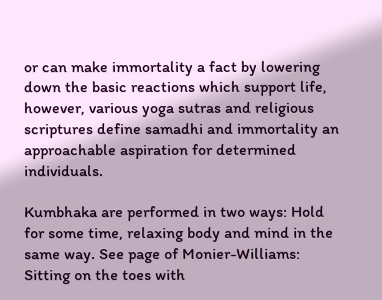or can make immortality a fact by lowering down the basic reactions which support life, however, various yoga sutras and religious scriptures define samadhi and immortality an approachable aspiration for determined individuals.

Kumbhaka are performed in two ways: Hold for some time, relaxing body and mind in the same way. See page of Monier-Williams: Sitting on the toes with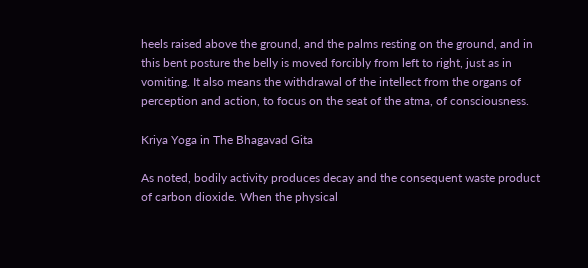heels raised above the ground, and the palms resting on the ground, and in this bent posture the belly is moved forcibly from left to right, just as in vomiting. It also means the withdrawal of the intellect from the organs of perception and action, to focus on the seat of the atma, of consciousness.

Kriya Yoga in The Bhagavad Gita

As noted, bodily activity produces decay and the consequent waste product of carbon dioxide. When the physical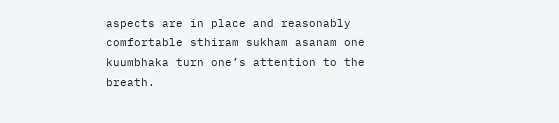aspects are in place and reasonably comfortable sthiram sukham asanam one kuumbhaka turn one’s attention to the breath.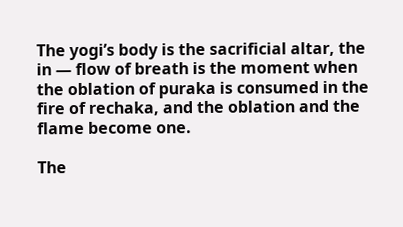The yogi’s body is the sacrificial altar, the in — flow of breath is the moment when the oblation of puraka is consumed in the fire of rechaka, and the oblation and the flame become one.

The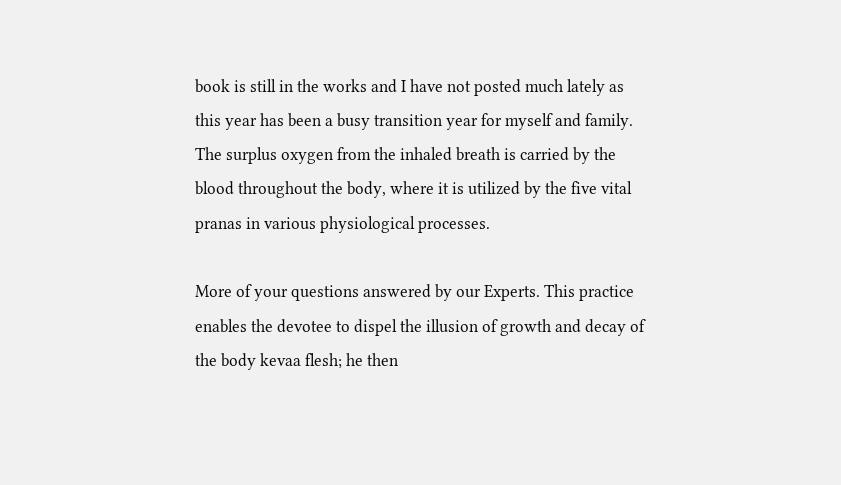book is still in the works and I have not posted much lately as this year has been a busy transition year for myself and family. The surplus oxygen from the inhaled breath is carried by the blood throughout the body, where it is utilized by the five vital pranas in various physiological processes.

More of your questions answered by our Experts. This practice enables the devotee to dispel the illusion of growth and decay of the body kevaa flesh; he then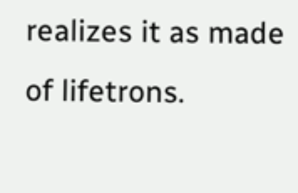realizes it as made of lifetrons.